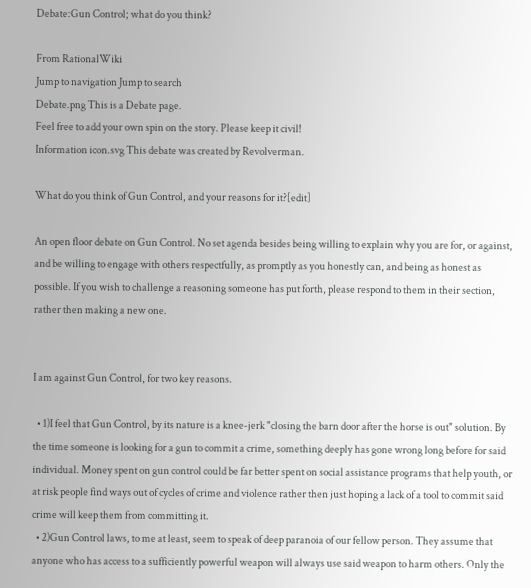Debate:Gun Control; what do you think?

From RationalWiki
Jump to navigation Jump to search
Debate.png This is a Debate page.
Feel free to add your own spin on the story. Please keep it civil!
Information icon.svg This debate was created by Revolverman.

What do you think of Gun Control, and your reasons for it?[edit]

An open floor debate on Gun Control. No set agenda besides being willing to explain why you are for, or against, and be willing to engage with others respectfully, as promptly as you honestly can, and being as honest as possible. If you wish to challenge a reasoning someone has put forth, please respond to them in their section, rather then making a new one.


I am against Gun Control, for two key reasons.

  • 1)I feel that Gun Control, by its nature is a knee-jerk "closing the barn door after the horse is out" solution. By the time someone is looking for a gun to commit a crime, something deeply has gone wrong long before for said individual. Money spent on gun control could be far better spent on social assistance programs that help youth, or at risk people find ways out of cycles of crime and violence rather then just hoping a lack of a tool to commit said crime will keep them from committing it.
  • 2)Gun Control laws, to me at least, seem to speak of deep paranoia of our fellow person. They assume that anyone who has access to a sufficiently powerful weapon will always use said weapon to harm others. Only the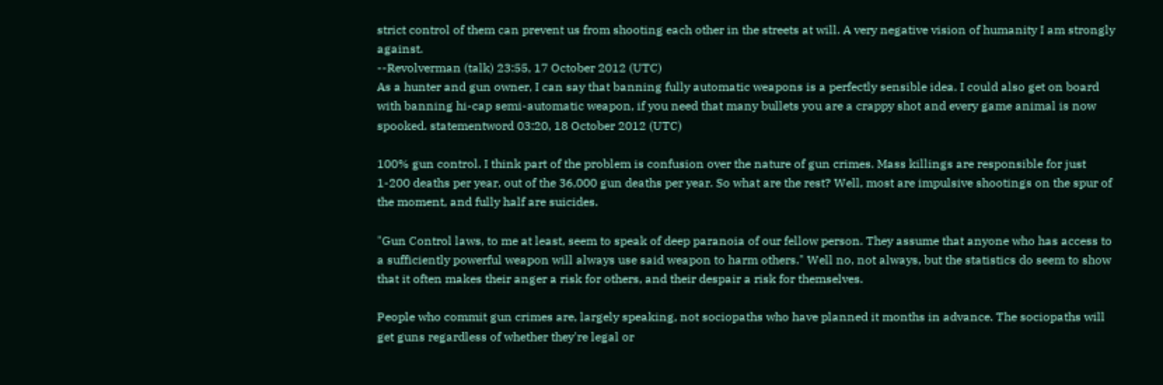strict control of them can prevent us from shooting each other in the streets at will. A very negative vision of humanity I am strongly against.
--Revolverman (talk) 23:55, 17 October 2012 (UTC)
As a hunter and gun owner, I can say that banning fully automatic weapons is a perfectly sensible idea. I could also get on board with banning hi-cap semi-automatic weapon, if you need that many bullets you are a crappy shot and every game animal is now spooked. statementword 03:20, 18 October 2012 (UTC)

100% gun control. I think part of the problem is confusion over the nature of gun crimes. Mass killings are responsible for just 1-200 deaths per year, out of the 36,000 gun deaths per year. So what are the rest? Well, most are impulsive shootings on the spur of the moment, and fully half are suicides.

"Gun Control laws, to me at least, seem to speak of deep paranoia of our fellow person. They assume that anyone who has access to a sufficiently powerful weapon will always use said weapon to harm others." Well no, not always, but the statistics do seem to show that it often makes their anger a risk for others, and their despair a risk for themselves.

People who commit gun crimes are, largely speaking, not sociopaths who have planned it months in advance. The sociopaths will get guns regardless of whether they're legal or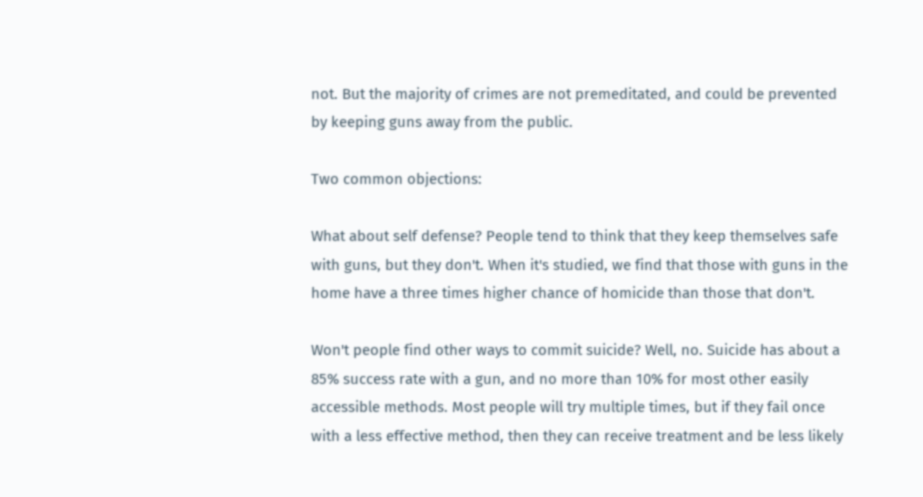not. But the majority of crimes are not premeditated, and could be prevented by keeping guns away from the public.

Two common objections:

What about self defense? People tend to think that they keep themselves safe with guns, but they don't. When it's studied, we find that those with guns in the home have a three times higher chance of homicide than those that don't.

Won't people find other ways to commit suicide? Well, no. Suicide has about a 85% success rate with a gun, and no more than 10% for most other easily accessible methods. Most people will try multiple times, but if they fail once with a less effective method, then they can receive treatment and be less likely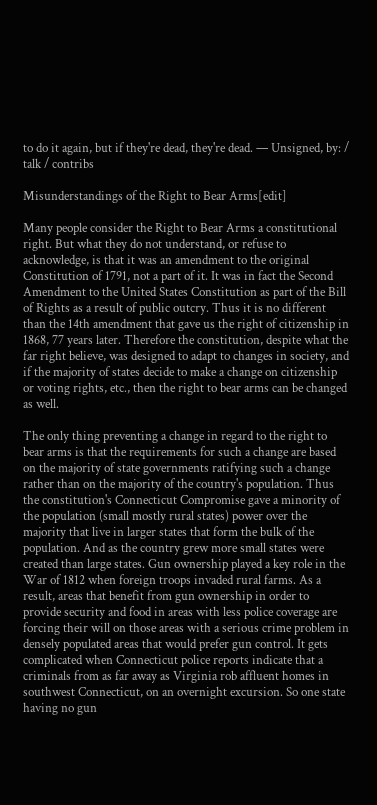to do it again, but if they're dead, they're dead. — Unsigned, by: / talk / contribs

Misunderstandings of the Right to Bear Arms[edit]

Many people consider the Right to Bear Arms a constitutional right. But what they do not understand, or refuse to acknowledge, is that it was an amendment to the original Constitution of 1791, not a part of it. It was in fact the Second Amendment to the United States Constitution as part of the Bill of Rights as a result of public outcry. Thus it is no different than the 14th amendment that gave us the right of citizenship in 1868, 77 years later. Therefore the constitution, despite what the far right believe, was designed to adapt to changes in society, and if the majority of states decide to make a change on citizenship or voting rights, etc., then the right to bear arms can be changed as well.

The only thing preventing a change in regard to the right to bear arms is that the requirements for such a change are based on the majority of state governments ratifying such a change rather than on the majority of the country's population. Thus the constitution's Connecticut Compromise gave a minority of the population (small mostly rural states) power over the majority that live in larger states that form the bulk of the population. And as the country grew more small states were created than large states. Gun ownership played a key role in the War of 1812 when foreign troops invaded rural farms. As a result, areas that benefit from gun ownership in order to provide security and food in areas with less police coverage are forcing their will on those areas with a serious crime problem in densely populated areas that would prefer gun control. It gets complicated when Connecticut police reports indicate that a criminals from as far away as Virginia rob affluent homes in southwest Connecticut, on an overnight excursion. So one state having no gun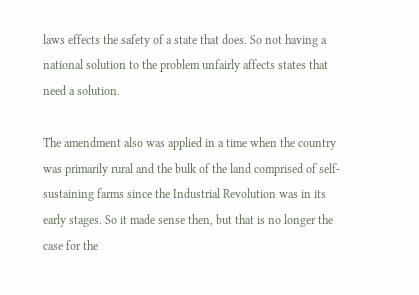laws effects the safety of a state that does. So not having a national solution to the problem unfairly affects states that need a solution.

The amendment also was applied in a time when the country was primarily rural and the bulk of the land comprised of self-sustaining farms since the Industrial Revolution was in its early stages. So it made sense then, but that is no longer the case for the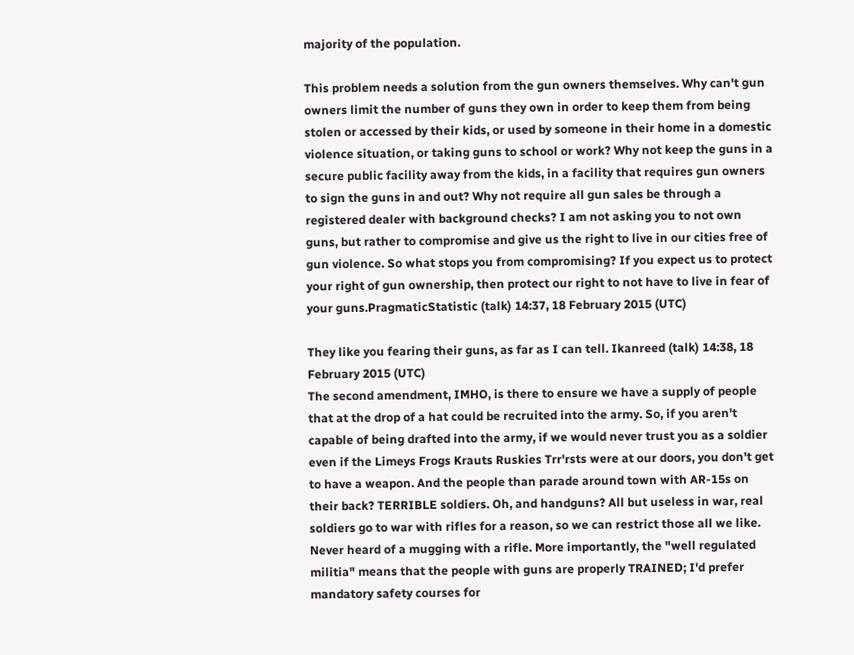majority of the population.

This problem needs a solution from the gun owners themselves. Why can't gun owners limit the number of guns they own in order to keep them from being stolen or accessed by their kids, or used by someone in their home in a domestic violence situation, or taking guns to school or work? Why not keep the guns in a secure public facility away from the kids, in a facility that requires gun owners to sign the guns in and out? Why not require all gun sales be through a registered dealer with background checks? I am not asking you to not own guns, but rather to compromise and give us the right to live in our cities free of gun violence. So what stops you from compromising? If you expect us to protect your right of gun ownership, then protect our right to not have to live in fear of your guns.PragmaticStatistic (talk) 14:37, 18 February 2015 (UTC)

They like you fearing their guns, as far as I can tell. Ikanreed (talk) 14:38, 18 February 2015 (UTC)
The second amendment, IMHO, is there to ensure we have a supply of people that at the drop of a hat could be recruited into the army. So, if you aren't capable of being drafted into the army, if we would never trust you as a soldier even if the Limeys Frogs Krauts Ruskies Trr'rsts were at our doors, you don't get to have a weapon. And the people than parade around town with AR-15s on their back? TERRIBLE soldiers. Oh, and handguns? All but useless in war, real soldiers go to war with rifles for a reason, so we can restrict those all we like. Never heard of a mugging with a rifle. More importantly, the "well regulated militia" means that the people with guns are properly TRAINED; I'd prefer mandatory safety courses for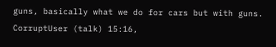guns, basically what we do for cars but with guns. CorruptUser (talk) 15:16,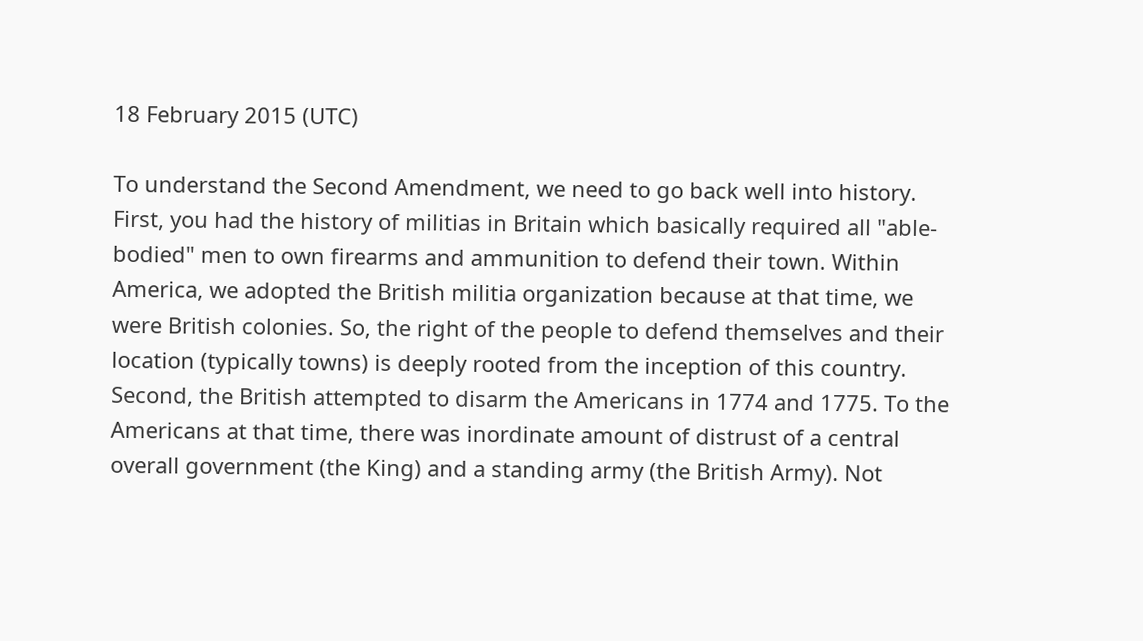18 February 2015 (UTC)

To understand the Second Amendment, we need to go back well into history. First, you had the history of militias in Britain which basically required all "able-bodied" men to own firearms and ammunition to defend their town. Within America, we adopted the British militia organization because at that time, we were British colonies. So, the right of the people to defend themselves and their location (typically towns) is deeply rooted from the inception of this country. Second, the British attempted to disarm the Americans in 1774 and 1775. To the Americans at that time, there was inordinate amount of distrust of a central overall government (the King) and a standing army (the British Army). Not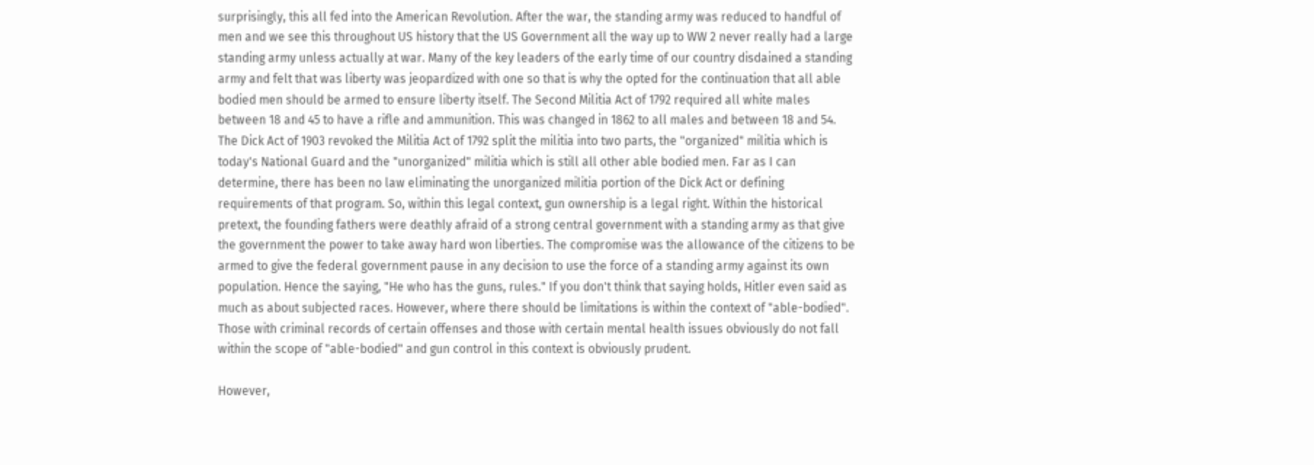surprisingly, this all fed into the American Revolution. After the war, the standing army was reduced to handful of men and we see this throughout US history that the US Government all the way up to WW 2 never really had a large standing army unless actually at war. Many of the key leaders of the early time of our country disdained a standing army and felt that was liberty was jeopardized with one so that is why the opted for the continuation that all able bodied men should be armed to ensure liberty itself. The Second Militia Act of 1792 required all white males between 18 and 45 to have a rifle and ammunition. This was changed in 1862 to all males and between 18 and 54. The Dick Act of 1903 revoked the Militia Act of 1792 split the militia into two parts, the "organized" militia which is today's National Guard and the "unorganized" militia which is still all other able bodied men. Far as I can determine, there has been no law eliminating the unorganized militia portion of the Dick Act or defining requirements of that program. So, within this legal context, gun ownership is a legal right. Within the historical pretext, the founding fathers were deathly afraid of a strong central government with a standing army as that give the government the power to take away hard won liberties. The compromise was the allowance of the citizens to be armed to give the federal government pause in any decision to use the force of a standing army against its own population. Hence the saying, "He who has the guns, rules." If you don't think that saying holds, Hitler even said as much as about subjected races. However, where there should be limitations is within the context of "able-bodied". Those with criminal records of certain offenses and those with certain mental health issues obviously do not fall within the scope of "able-bodied" and gun control in this context is obviously prudent.

However,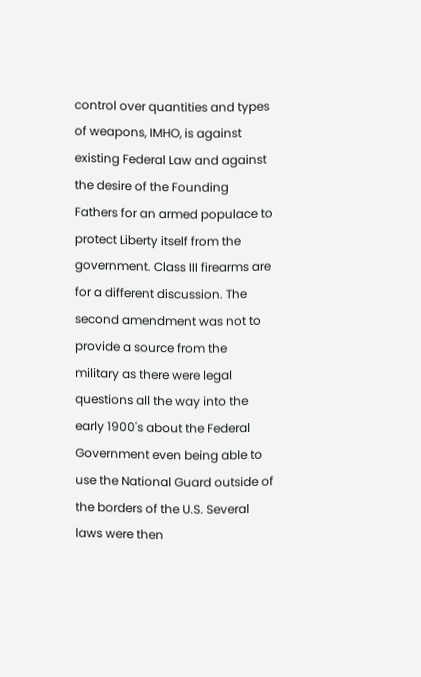control over quantities and types of weapons, IMHO, is against existing Federal Law and against the desire of the Founding Fathers for an armed populace to protect Liberty itself from the government. Class III firearms are for a different discussion. The second amendment was not to provide a source from the military as there were legal questions all the way into the early 1900's about the Federal Government even being able to use the National Guard outside of the borders of the U.S. Several laws were then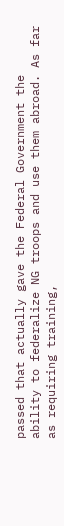passed that actually gave the Federal Government the ability to federalize NG troops and use them abroad. As far as requiring training,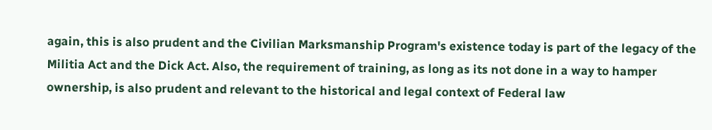again, this is also prudent and the Civilian Marksmanship Program's existence today is part of the legacy of the Militia Act and the Dick Act. Also, the requirement of training, as long as its not done in a way to hamper ownership, is also prudent and relevant to the historical and legal context of Federal law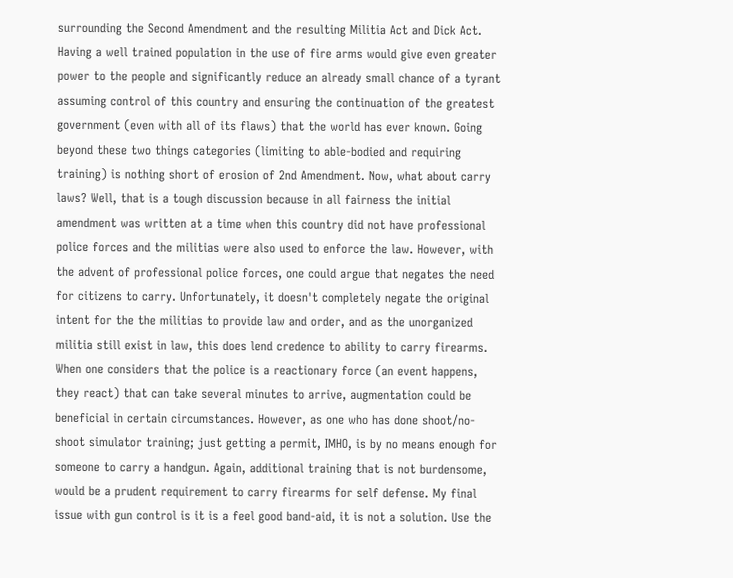surrounding the Second Amendment and the resulting Militia Act and Dick Act. Having a well trained population in the use of fire arms would give even greater power to the people and significantly reduce an already small chance of a tyrant assuming control of this country and ensuring the continuation of the greatest government (even with all of its flaws) that the world has ever known. Going beyond these two things categories (limiting to able-bodied and requiring training) is nothing short of erosion of 2nd Amendment. Now, what about carry laws? Well, that is a tough discussion because in all fairness the initial amendment was written at a time when this country did not have professional police forces and the militias were also used to enforce the law. However, with the advent of professional police forces, one could argue that negates the need for citizens to carry. Unfortunately, it doesn't completely negate the original intent for the the militias to provide law and order, and as the unorganized militia still exist in law, this does lend credence to ability to carry firearms. When one considers that the police is a reactionary force (an event happens, they react) that can take several minutes to arrive, augmentation could be beneficial in certain circumstances. However, as one who has done shoot/no-shoot simulator training; just getting a permit, IMHO, is by no means enough for someone to carry a handgun. Again, additional training that is not burdensome, would be a prudent requirement to carry firearms for self defense. My final issue with gun control is it is a feel good band-aid, it is not a solution. Use the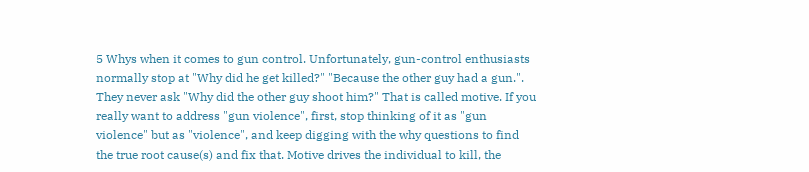5 Whys when it comes to gun control. Unfortunately, gun-control enthusiasts normally stop at "Why did he get killed?" "Because the other guy had a gun.". They never ask "Why did the other guy shoot him?" That is called motive. If you really want to address "gun violence", first, stop thinking of it as "gun violence" but as "violence", and keep digging with the why questions to find the true root cause(s) and fix that. Motive drives the individual to kill, the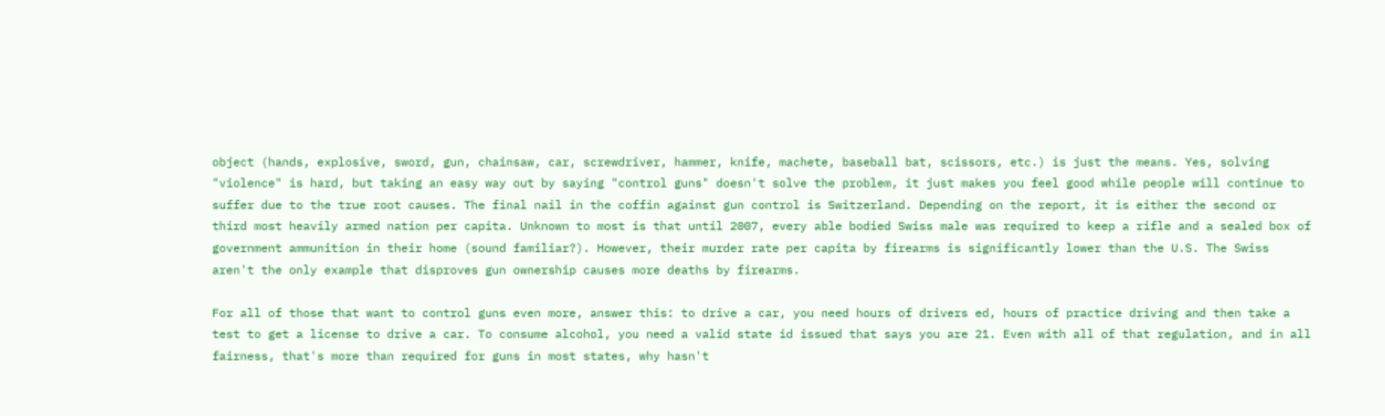object (hands, explosive, sword, gun, chainsaw, car, screwdriver, hammer, knife, machete, baseball bat, scissors, etc.) is just the means. Yes, solving "violence" is hard, but taking an easy way out by saying "control guns" doesn't solve the problem, it just makes you feel good while people will continue to suffer due to the true root causes. The final nail in the coffin against gun control is Switzerland. Depending on the report, it is either the second or third most heavily armed nation per capita. Unknown to most is that until 2007, every able bodied Swiss male was required to keep a rifle and a sealed box of government ammunition in their home (sound familiar?). However, their murder rate per capita by firearms is significantly lower than the U.S. The Swiss aren't the only example that disproves gun ownership causes more deaths by firearms.

For all of those that want to control guns even more, answer this: to drive a car, you need hours of drivers ed, hours of practice driving and then take a test to get a license to drive a car. To consume alcohol, you need a valid state id issued that says you are 21. Even with all of that regulation, and in all fairness, that's more than required for guns in most states, why hasn't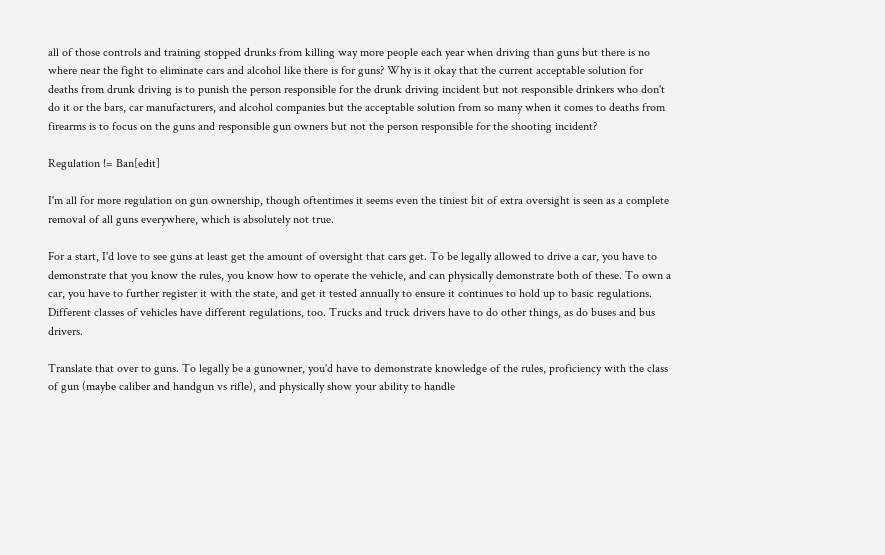all of those controls and training stopped drunks from killing way more people each year when driving than guns but there is no where near the fight to eliminate cars and alcohol like there is for guns? Why is it okay that the current acceptable solution for deaths from drunk driving is to punish the person responsible for the drunk driving incident but not responsible drinkers who don't do it or the bars, car manufacturers, and alcohol companies but the acceptable solution from so many when it comes to deaths from firearms is to focus on the guns and responsible gun owners but not the person responsible for the shooting incident?

Regulation != Ban[edit]

I'm all for more regulation on gun ownership, though oftentimes it seems even the tiniest bit of extra oversight is seen as a complete removal of all guns everywhere, which is absolutely not true.

For a start, I'd love to see guns at least get the amount of oversight that cars get. To be legally allowed to drive a car, you have to demonstrate that you know the rules, you know how to operate the vehicle, and can physically demonstrate both of these. To own a car, you have to further register it with the state, and get it tested annually to ensure it continues to hold up to basic regulations. Different classes of vehicles have different regulations, too. Trucks and truck drivers have to do other things, as do buses and bus drivers.

Translate that over to guns. To legally be a gunowner, you'd have to demonstrate knowledge of the rules, proficiency with the class of gun (maybe caliber and handgun vs rifle), and physically show your ability to handle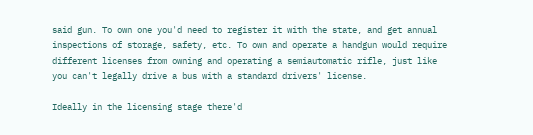said gun. To own one you'd need to register it with the state, and get annual inspections of storage, safety, etc. To own and operate a handgun would require different licenses from owning and operating a semiautomatic rifle, just like you can't legally drive a bus with a standard drivers' license.

Ideally in the licensing stage there'd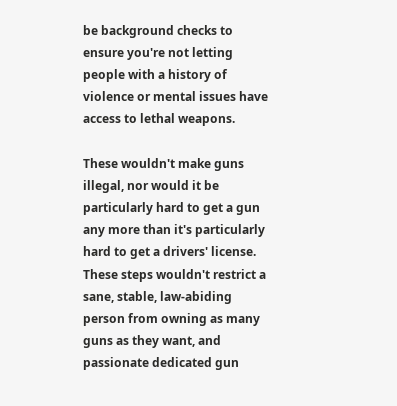be background checks to ensure you're not letting people with a history of violence or mental issues have access to lethal weapons.

These wouldn't make guns illegal, nor would it be particularly hard to get a gun any more than it's particularly hard to get a drivers' license. These steps wouldn't restrict a sane, stable, law-abiding person from owning as many guns as they want, and passionate dedicated gun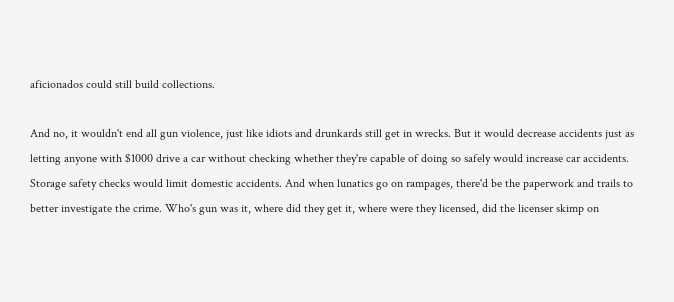aficionados could still build collections.

And no, it wouldn't end all gun violence, just like idiots and drunkards still get in wrecks. But it would decrease accidents just as letting anyone with $1000 drive a car without checking whether they're capable of doing so safely would increase car accidents. Storage safety checks would limit domestic accidents. And when lunatics go on rampages, there'd be the paperwork and trails to better investigate the crime. Who's gun was it, where did they get it, where were they licensed, did the licenser skimp on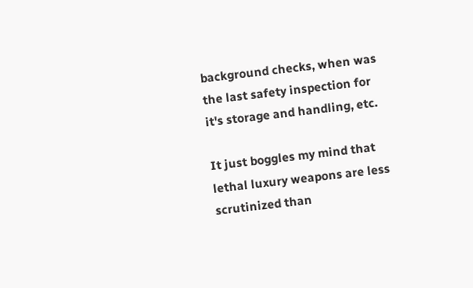background checks, when was the last safety inspection for it's storage and handling, etc.

It just boggles my mind that lethal luxury weapons are less scrutinized than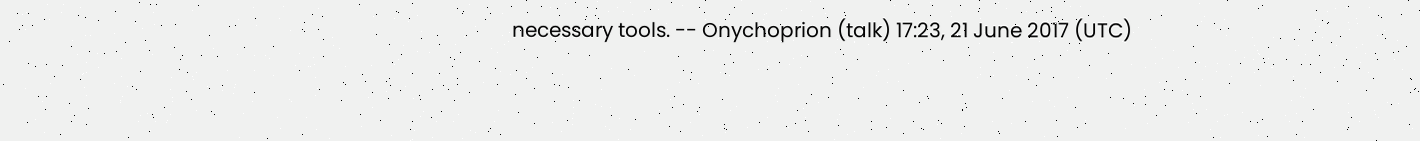necessary tools. -- Onychoprion (talk) 17:23, 21 June 2017 (UTC)